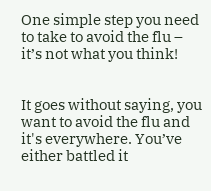One simple step you need to take to avoid the flu – it’s not what you think!


It goes without saying, you want to avoid the flu and it's everywhere. You’ve either battled it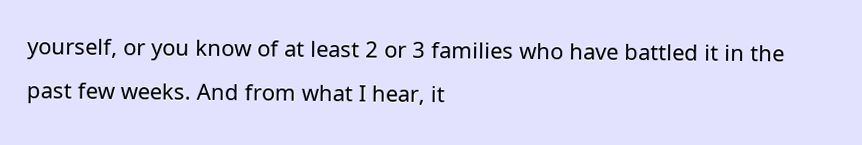yourself, or you know of at least 2 or 3 families who have battled it in the past few weeks. And from what I hear, it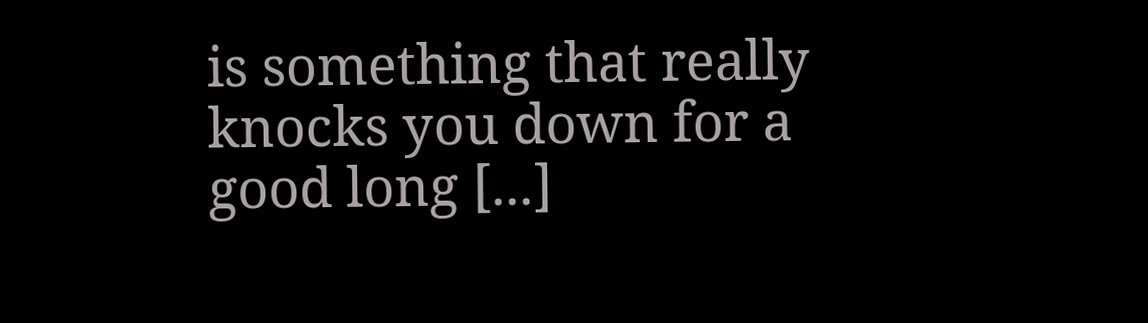is something that really knocks you down for a good long [...]